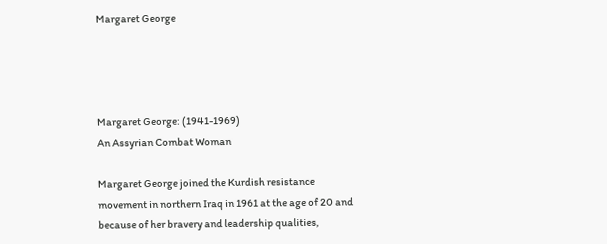Margaret George




Margaret George: (1941-1969)
An Assyrian Combat Woman

Margaret George joined the Kurdish resistance movement in northern Iraq in 1961 at the age of 20 and because of her bravery and leadership qualities,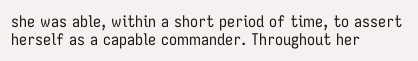she was able, within a short period of time, to assert herself as a capable commander. Throughout her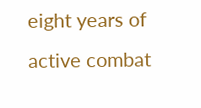eight years of active combat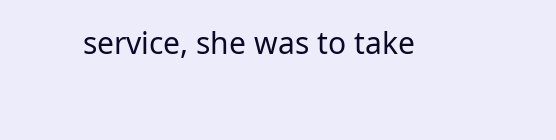service, she was to take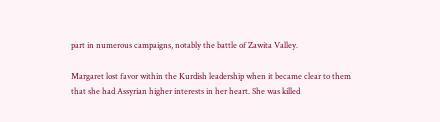part in numerous campaigns, notably the battle of Zawita Valley.

Margaret lost favor within the Kurdish leadership when it became clear to them that she had Assyrian higher interests in her heart. She was killed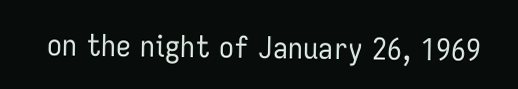on the night of January 26, 1969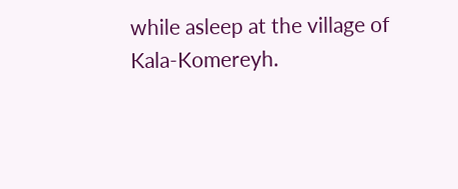while asleep at the village of Kala-Komereyh.